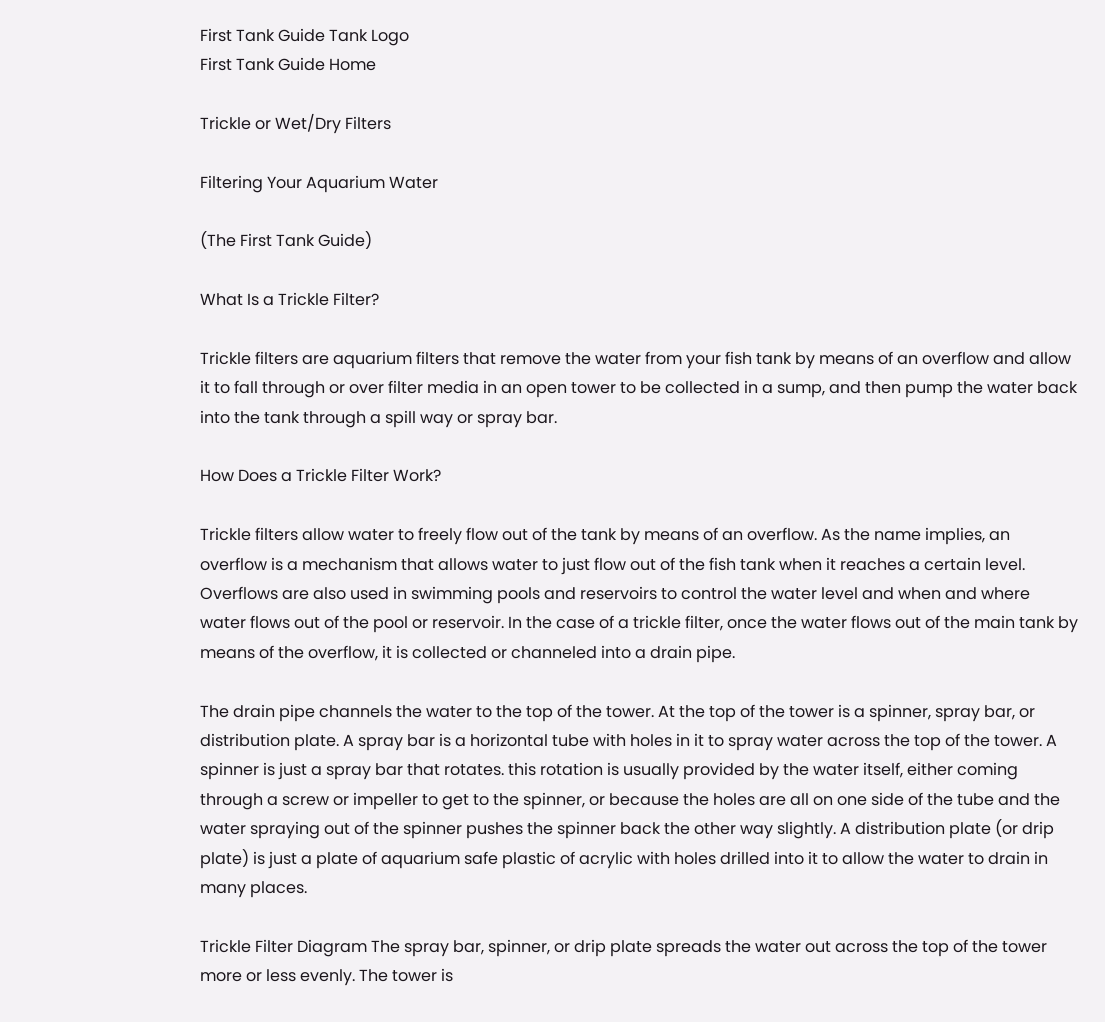First Tank Guide Tank Logo
First Tank Guide Home

Trickle or Wet/Dry Filters

Filtering Your Aquarium Water

(The First Tank Guide)

What Is a Trickle Filter?

Trickle filters are aquarium filters that remove the water from your fish tank by means of an overflow and allow it to fall through or over filter media in an open tower to be collected in a sump, and then pump the water back into the tank through a spill way or spray bar.

How Does a Trickle Filter Work?

Trickle filters allow water to freely flow out of the tank by means of an overflow. As the name implies, an overflow is a mechanism that allows water to just flow out of the fish tank when it reaches a certain level. Overflows are also used in swimming pools and reservoirs to control the water level and when and where water flows out of the pool or reservoir. In the case of a trickle filter, once the water flows out of the main tank by means of the overflow, it is collected or channeled into a drain pipe.

The drain pipe channels the water to the top of the tower. At the top of the tower is a spinner, spray bar, or distribution plate. A spray bar is a horizontal tube with holes in it to spray water across the top of the tower. A spinner is just a spray bar that rotates. this rotation is usually provided by the water itself, either coming through a screw or impeller to get to the spinner, or because the holes are all on one side of the tube and the water spraying out of the spinner pushes the spinner back the other way slightly. A distribution plate (or drip plate) is just a plate of aquarium safe plastic of acrylic with holes drilled into it to allow the water to drain in many places.

Trickle Filter Diagram The spray bar, spinner, or drip plate spreads the water out across the top of the tower more or less evenly. The tower is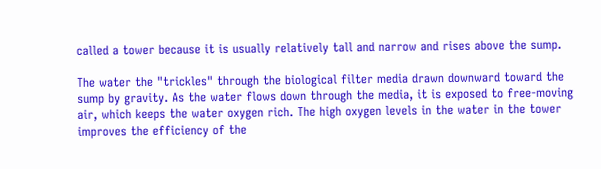called a tower because it is usually relatively tall and narrow and rises above the sump.

The water the "trickles" through the biological filter media drawn downward toward the sump by gravity. As the water flows down through the media, it is exposed to free-moving air, which keeps the water oxygen rich. The high oxygen levels in the water in the tower improves the efficiency of the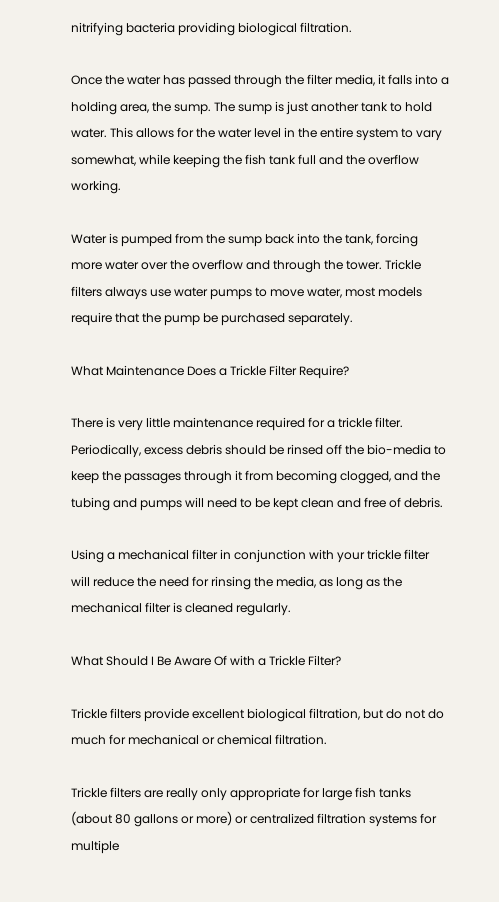nitrifying bacteria providing biological filtration.

Once the water has passed through the filter media, it falls into a holding area, the sump. The sump is just another tank to hold water. This allows for the water level in the entire system to vary somewhat, while keeping the fish tank full and the overflow working.

Water is pumped from the sump back into the tank, forcing more water over the overflow and through the tower. Trickle filters always use water pumps to move water, most models require that the pump be purchased separately.

What Maintenance Does a Trickle Filter Require?

There is very little maintenance required for a trickle filter. Periodically, excess debris should be rinsed off the bio-media to keep the passages through it from becoming clogged, and the tubing and pumps will need to be kept clean and free of debris.

Using a mechanical filter in conjunction with your trickle filter will reduce the need for rinsing the media, as long as the mechanical filter is cleaned regularly.

What Should I Be Aware Of with a Trickle Filter?

Trickle filters provide excellent biological filtration, but do not do much for mechanical or chemical filtration.

Trickle filters are really only appropriate for large fish tanks (about 80 gallons or more) or centralized filtration systems for multiple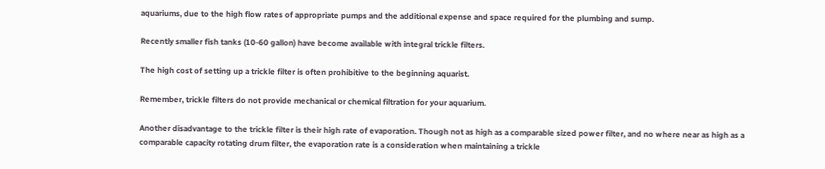aquariums, due to the high flow rates of appropriate pumps and the additional expense and space required for the plumbing and sump.

Recently smaller fish tanks (10-60 gallon) have become available with integral trickle filters.

The high cost of setting up a trickle filter is often prohibitive to the beginning aquarist.

Remember, trickle filters do not provide mechanical or chemical filtration for your aquarium.

Another disadvantage to the trickle filter is their high rate of evaporation. Though not as high as a comparable sized power filter, and no where near as high as a comparable capacity rotating drum filter, the evaporation rate is a consideration when maintaining a trickle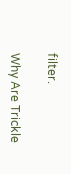filter.

Why Are Trickle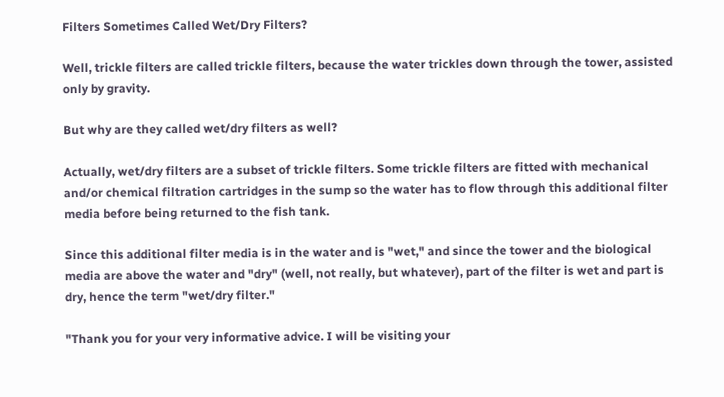Filters Sometimes Called Wet/Dry Filters?

Well, trickle filters are called trickle filters, because the water trickles down through the tower, assisted only by gravity.

But why are they called wet/dry filters as well?

Actually, wet/dry filters are a subset of trickle filters. Some trickle filters are fitted with mechanical and/or chemical filtration cartridges in the sump so the water has to flow through this additional filter media before being returned to the fish tank.

Since this additional filter media is in the water and is "wet," and since the tower and the biological media are above the water and "dry" (well, not really, but whatever), part of the filter is wet and part is dry, hence the term "wet/dry filter."

"Thank you for your very informative advice. I will be visiting your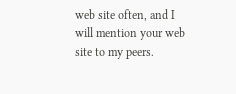web site often, and I will mention your web site to my peers.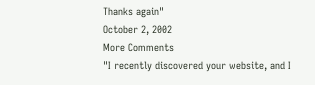Thanks again"
October 2, 2002
More Comments
"I recently discovered your website, and I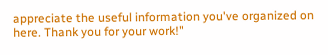appreciate the useful information you've organized on here. Thank you for your work!"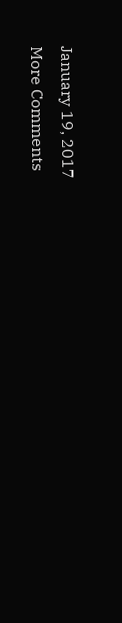January 19, 2017
More Comments